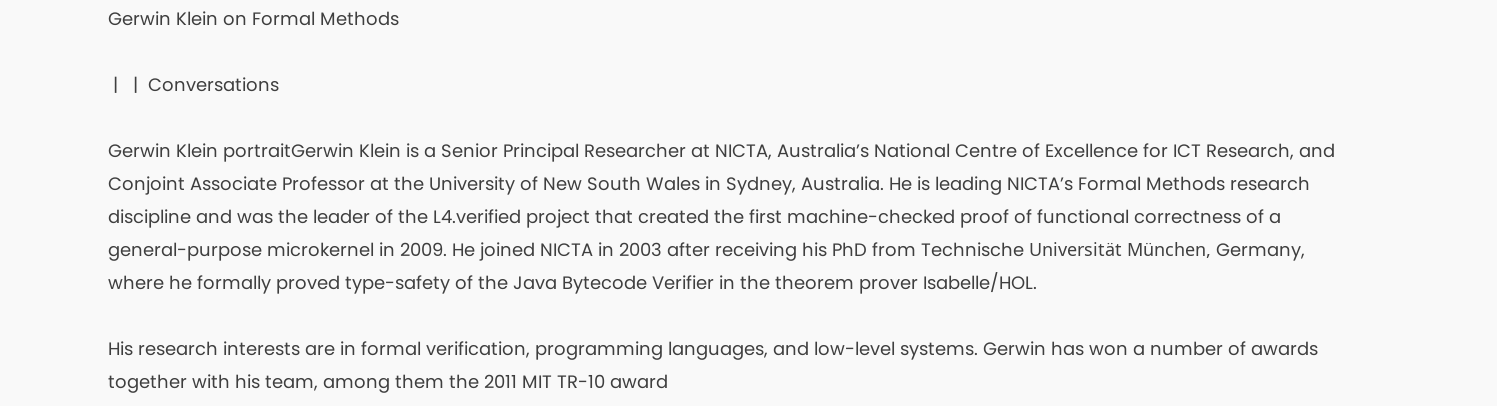Gerwin Klein on Formal Methods

 |   |  Conversations

Gerwin Klein portraitGerwin Klein is a Senior Principal Researcher at NICTA, Australia’s National Centre of Excellence for ICT Research, and Conjoint Associate Professor at the University of New South Wales in Sydney, Australia. He is leading NICTA’s Formal Methods research discipline and was the leader of the L4.verified project that created the first machine-checked proof of functional correctness of a general-purpose microkernel in 2009. He joined NICTA in 2003 after receiving his PhD from Technische Universität München, Germany, where he formally proved type-safety of the Java Bytecode Verifier in the theorem prover Isabelle/HOL.

His research interests are in formal verification, programming languages, and low-level systems. Gerwin has won a number of awards together with his team, among them the 2011 MIT TR-10 award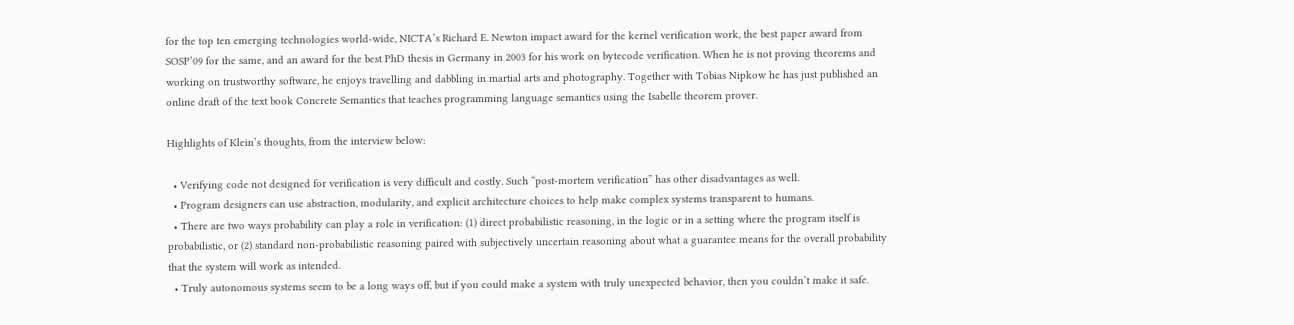for the top ten emerging technologies world-wide, NICTA’s Richard E. Newton impact award for the kernel verification work, the best paper award from SOSP’09 for the same, and an award for the best PhD thesis in Germany in 2003 for his work on bytecode verification. When he is not proving theorems and working on trustworthy software, he enjoys travelling and dabbling in martial arts and photography. Together with Tobias Nipkow he has just published an online draft of the text book Concrete Semantics that teaches programming language semantics using the Isabelle theorem prover.

Highlights of Klein’s thoughts, from the interview below:

  • Verifying code not designed for verification is very difficult and costly. Such “post-mortem verification” has other disadvantages as well.
  • Program designers can use abstraction, modularity, and explicit architecture choices to help make complex systems transparent to humans.
  • There are two ways probability can play a role in verification: (1) direct probabilistic reasoning, in the logic or in a setting where the program itself is probabilistic, or (2) standard non-probabilistic reasoning paired with subjectively uncertain reasoning about what a guarantee means for the overall probability that the system will work as intended.
  • Truly autonomous systems seem to be a long ways off, but if you could make a system with truly unexpected behavior, then you couldn’t make it safe.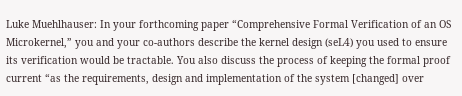Luke Muehlhauser: In your forthcoming paper “Comprehensive Formal Verification of an OS Microkernel,” you and your co-authors describe the kernel design (seL4) you used to ensure its verification would be tractable. You also discuss the process of keeping the formal proof current “as the requirements, design and implementation of the system [changed] over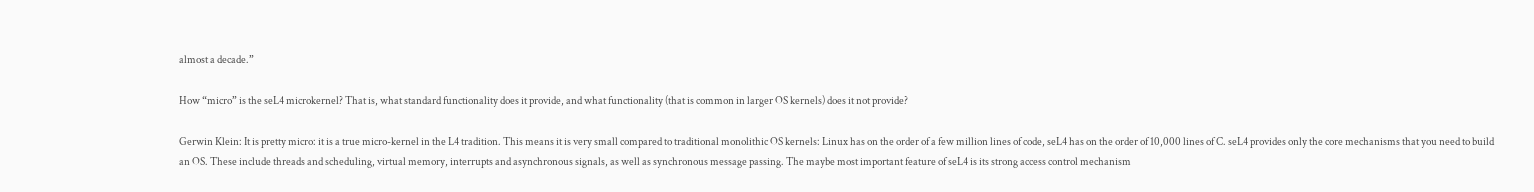almost a decade.”

How “micro” is the seL4 microkernel? That is, what standard functionality does it provide, and what functionality (that is common in larger OS kernels) does it not provide?

Gerwin Klein: It is pretty micro: it is a true micro-kernel in the L4 tradition. This means it is very small compared to traditional monolithic OS kernels: Linux has on the order of a few million lines of code, seL4 has on the order of 10,000 lines of C. seL4 provides only the core mechanisms that you need to build an OS. These include threads and scheduling, virtual memory, interrupts and asynchronous signals, as well as synchronous message passing. The maybe most important feature of seL4 is its strong access control mechanism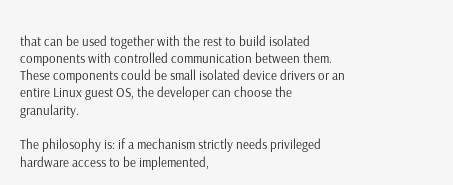that can be used together with the rest to build isolated components with controlled communication between them. These components could be small isolated device drivers or an entire Linux guest OS, the developer can choose the granularity.

The philosophy is: if a mechanism strictly needs privileged hardware access to be implemented,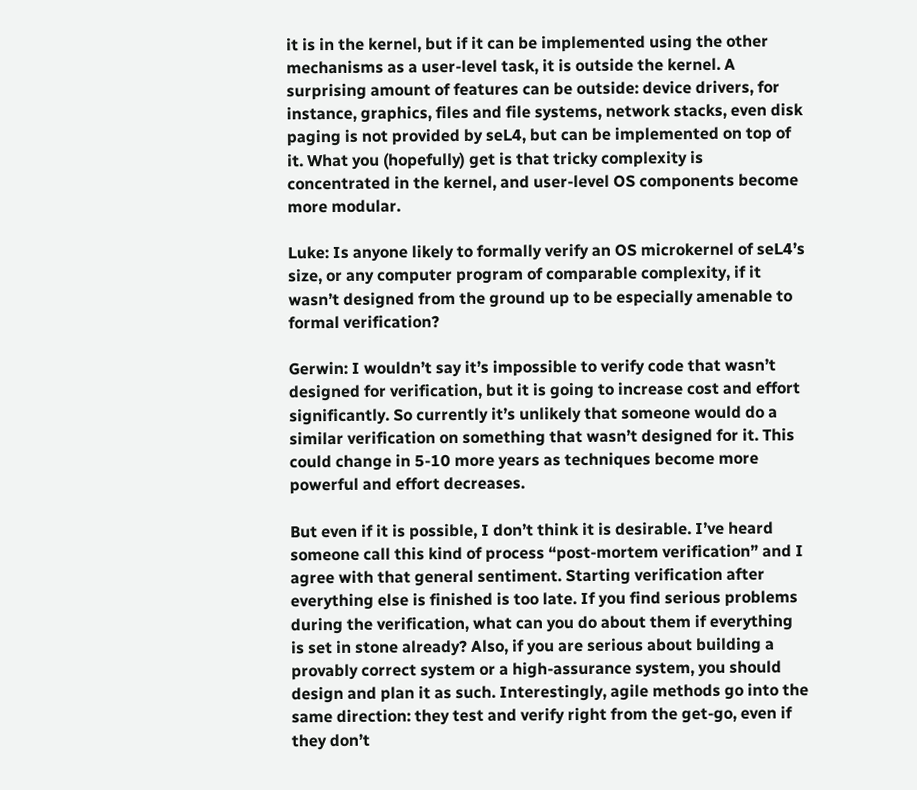it is in the kernel, but if it can be implemented using the other mechanisms as a user-level task, it is outside the kernel. A surprising amount of features can be outside: device drivers, for instance, graphics, files and file systems, network stacks, even disk paging is not provided by seL4, but can be implemented on top of it. What you (hopefully) get is that tricky complexity is concentrated in the kernel, and user-level OS components become more modular.

Luke: Is anyone likely to formally verify an OS microkernel of seL4’s size, or any computer program of comparable complexity, if it wasn’t designed from the ground up to be especially amenable to formal verification?

Gerwin: I wouldn’t say it’s impossible to verify code that wasn’t designed for verification, but it is going to increase cost and effort significantly. So currently it’s unlikely that someone would do a similar verification on something that wasn’t designed for it. This could change in 5-10 more years as techniques become more powerful and effort decreases.

But even if it is possible, I don’t think it is desirable. I’ve heard someone call this kind of process “post-mortem verification” and I agree with that general sentiment. Starting verification after everything else is finished is too late. If you find serious problems during the verification, what can you do about them if everything is set in stone already? Also, if you are serious about building a provably correct system or a high-assurance system, you should design and plan it as such. Interestingly, agile methods go into the same direction: they test and verify right from the get-go, even if they don’t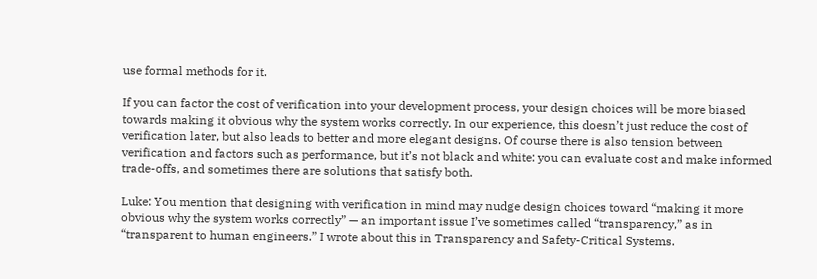use formal methods for it.

If you can factor the cost of verification into your development process, your design choices will be more biased towards making it obvious why the system works correctly. In our experience, this doesn’t just reduce the cost of verification later, but also leads to better and more elegant designs. Of course there is also tension between verification and factors such as performance, but it’s not black and white: you can evaluate cost and make informed trade-offs, and sometimes there are solutions that satisfy both.

Luke: You mention that designing with verification in mind may nudge design choices toward “making it more obvious why the system works correctly” — an important issue I’ve sometimes called “transparency,” as in “transparent to human engineers.” I wrote about this in Transparency and Safety-Critical Systems.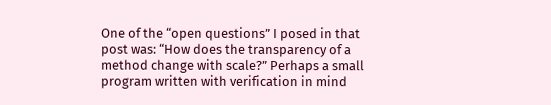One of the “open questions” I posed in that post was: “How does the transparency of a method change with scale?” Perhaps a small program written with verification in mind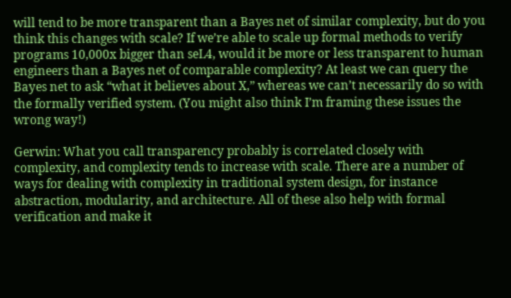will tend to be more transparent than a Bayes net of similar complexity, but do you think this changes with scale? If we’re able to scale up formal methods to verify programs 10,000x bigger than seL4, would it be more or less transparent to human engineers than a Bayes net of comparable complexity? At least we can query the Bayes net to ask “what it believes about X,” whereas we can’t necessarily do so with the formally verified system. (You might also think I’m framing these issues the wrong way!)

Gerwin: What you call transparency probably is correlated closely with complexity, and complexity tends to increase with scale. There are a number of ways for dealing with complexity in traditional system design, for instance abstraction, modularity, and architecture. All of these also help with formal verification and make it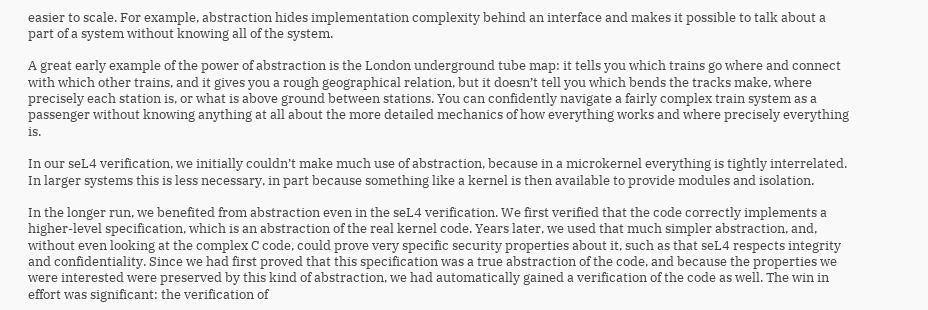easier to scale. For example, abstraction hides implementation complexity behind an interface and makes it possible to talk about a part of a system without knowing all of the system.

A great early example of the power of abstraction is the London underground tube map: it tells you which trains go where and connect with which other trains, and it gives you a rough geographical relation, but it doesn’t tell you which bends the tracks make, where precisely each station is, or what is above ground between stations. You can confidently navigate a fairly complex train system as a passenger without knowing anything at all about the more detailed mechanics of how everything works and where precisely everything is.

In our seL4 verification, we initially couldn’t make much use of abstraction, because in a microkernel everything is tightly interrelated. In larger systems this is less necessary, in part because something like a kernel is then available to provide modules and isolation.

In the longer run, we benefited from abstraction even in the seL4 verification. We first verified that the code correctly implements a higher-level specification, which is an abstraction of the real kernel code. Years later, we used that much simpler abstraction, and, without even looking at the complex C code, could prove very specific security properties about it, such as that seL4 respects integrity and confidentiality. Since we had first proved that this specification was a true abstraction of the code, and because the properties we were interested were preserved by this kind of abstraction, we had automatically gained a verification of the code as well. The win in effort was significant: the verification of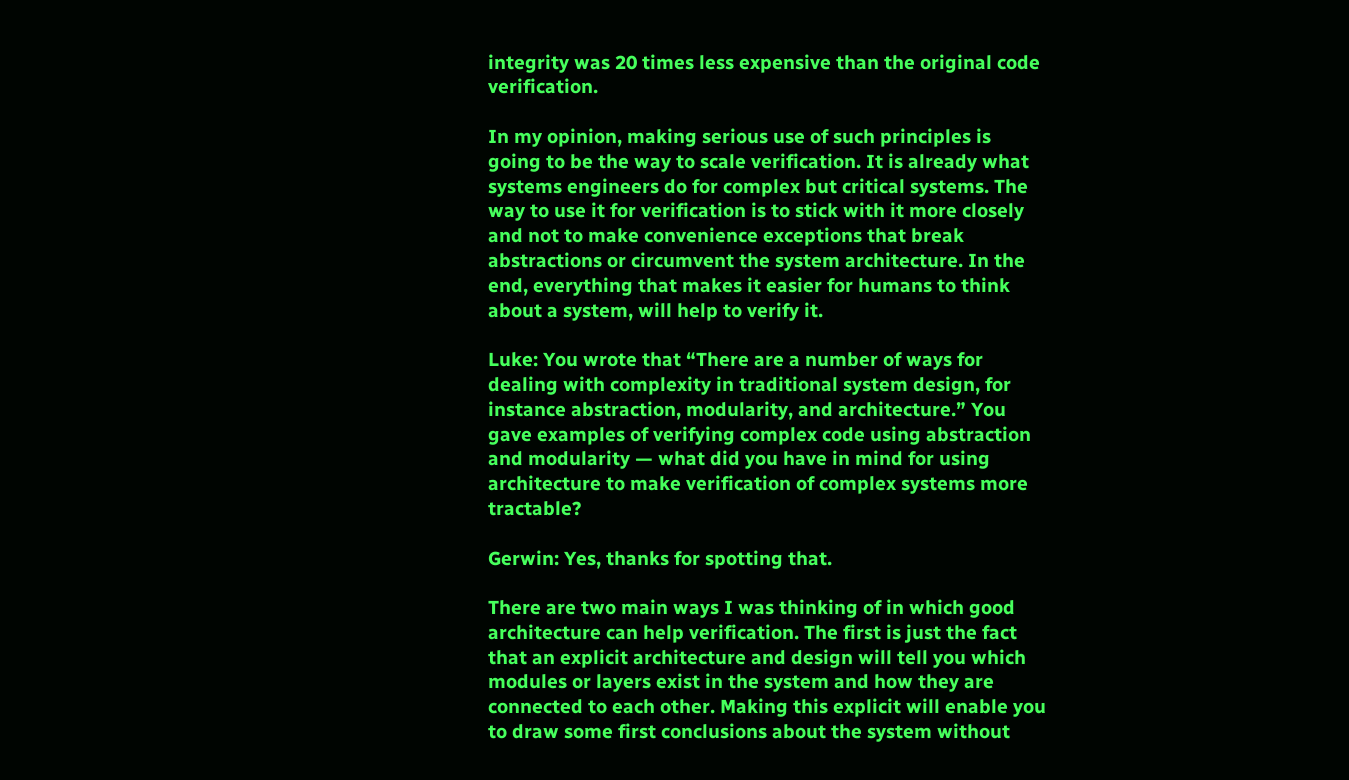integrity was 20 times less expensive than the original code verification.

In my opinion, making serious use of such principles is going to be the way to scale verification. It is already what systems engineers do for complex but critical systems. The way to use it for verification is to stick with it more closely and not to make convenience exceptions that break abstractions or circumvent the system architecture. In the end, everything that makes it easier for humans to think about a system, will help to verify it.

Luke: You wrote that “There are a number of ways for dealing with complexity in traditional system design, for instance abstraction, modularity, and architecture.” You gave examples of verifying complex code using abstraction and modularity — what did you have in mind for using architecture to make verification of complex systems more tractable?

Gerwin: Yes, thanks for spotting that.

There are two main ways I was thinking of in which good architecture can help verification. The first is just the fact that an explicit architecture and design will tell you which modules or layers exist in the system and how they are connected to each other. Making this explicit will enable you to draw some first conclusions about the system without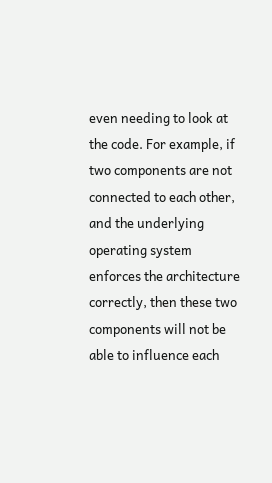even needing to look at the code. For example, if two components are not connected to each other, and the underlying operating system enforces the architecture correctly, then these two components will not be able to influence each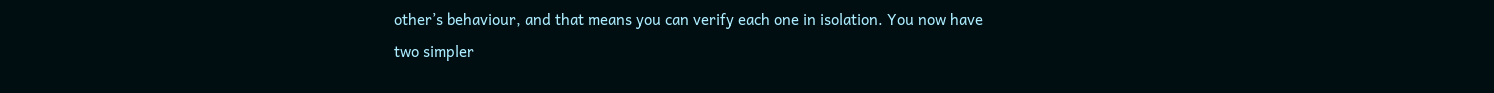other’s behaviour, and that means you can verify each one in isolation. You now have two simpler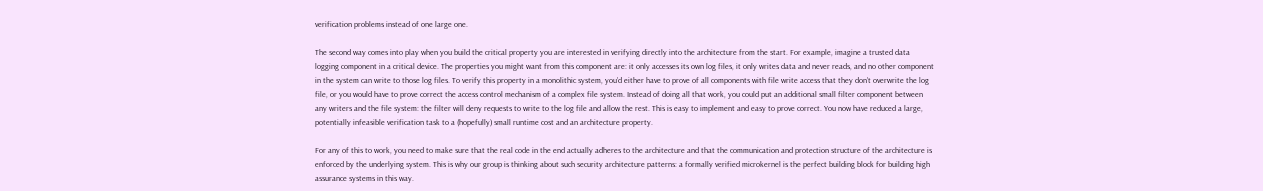verification problems instead of one large one.

The second way comes into play when you build the critical property you are interested in verifying directly into the architecture from the start. For example, imagine a trusted data logging component in a critical device. The properties you might want from this component are: it only accesses its own log files, it only writes data and never reads, and no other component in the system can write to those log files. To verify this property in a monolithic system, you’d either have to prove of all components with file write access that they don’t overwrite the log file, or you would have to prove correct the access control mechanism of a complex file system. Instead of doing all that work, you could put an additional small filter component between any writers and the file system: the filter will deny requests to write to the log file and allow the rest. This is easy to implement and easy to prove correct. You now have reduced a large, potentially infeasible verification task to a (hopefully) small runtime cost and an architecture property.

For any of this to work, you need to make sure that the real code in the end actually adheres to the architecture and that the communication and protection structure of the architecture is enforced by the underlying system. This is why our group is thinking about such security architecture patterns: a formally verified microkernel is the perfect building block for building high assurance systems in this way.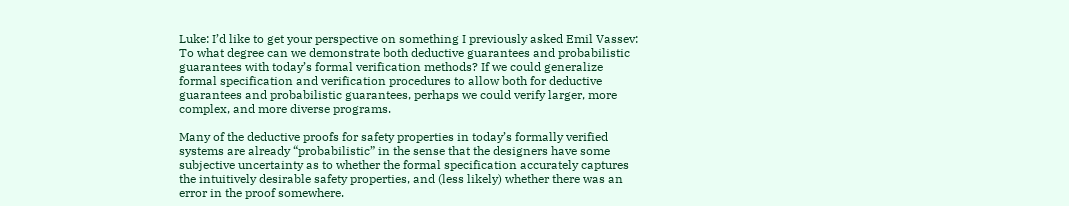Luke: I’d like to get your perspective on something I previously asked Emil Vassev: To what degree can we demonstrate both deductive guarantees and probabilistic guarantees with today’s formal verification methods? If we could generalize formal specification and verification procedures to allow both for deductive guarantees and probabilistic guarantees, perhaps we could verify larger, more complex, and more diverse programs.

Many of the deductive proofs for safety properties in today’s formally verified systems are already “probabilistic” in the sense that the designers have some subjective uncertainty as to whether the formal specification accurately captures the intuitively desirable safety properties, and (less likely) whether there was an error in the proof somewhere.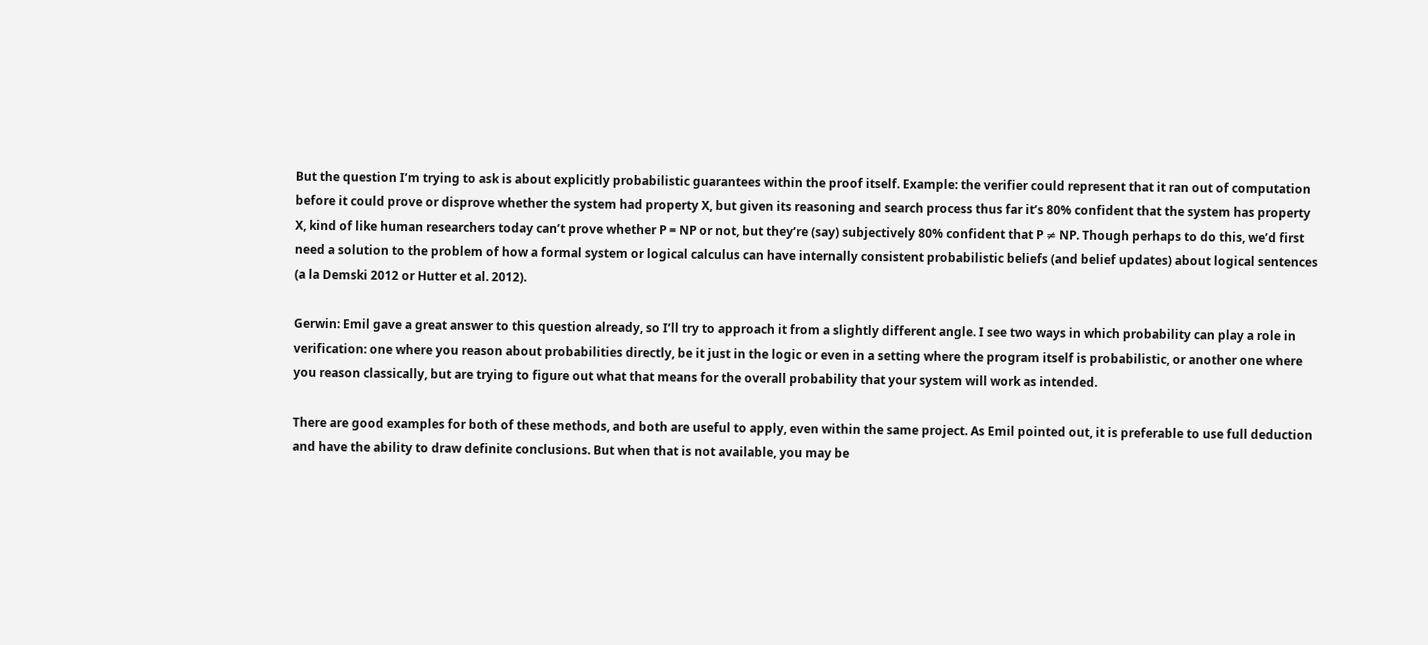But the question I’m trying to ask is about explicitly probabilistic guarantees within the proof itself. Example: the verifier could represent that it ran out of computation before it could prove or disprove whether the system had property X, but given its reasoning and search process thus far it’s 80% confident that the system has property X, kind of like human researchers today can’t prove whether P = NP or not, but they’re (say) subjectively 80% confident that P ≠ NP. Though perhaps to do this, we’d first need a solution to the problem of how a formal system or logical calculus can have internally consistent probabilistic beliefs (and belief updates) about logical sentences (a la Demski 2012 or Hutter et al. 2012).

Gerwin: Emil gave a great answer to this question already, so I’ll try to approach it from a slightly different angle. I see two ways in which probability can play a role in verification: one where you reason about probabilities directly, be it just in the logic or even in a setting where the program itself is probabilistic, or another one where you reason classically, but are trying to figure out what that means for the overall probability that your system will work as intended.

There are good examples for both of these methods, and both are useful to apply, even within the same project. As Emil pointed out, it is preferable to use full deduction and have the ability to draw definite conclusions. But when that is not available, you may be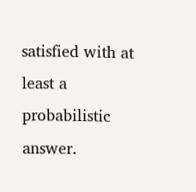satisfied with at least a probabilistic answer.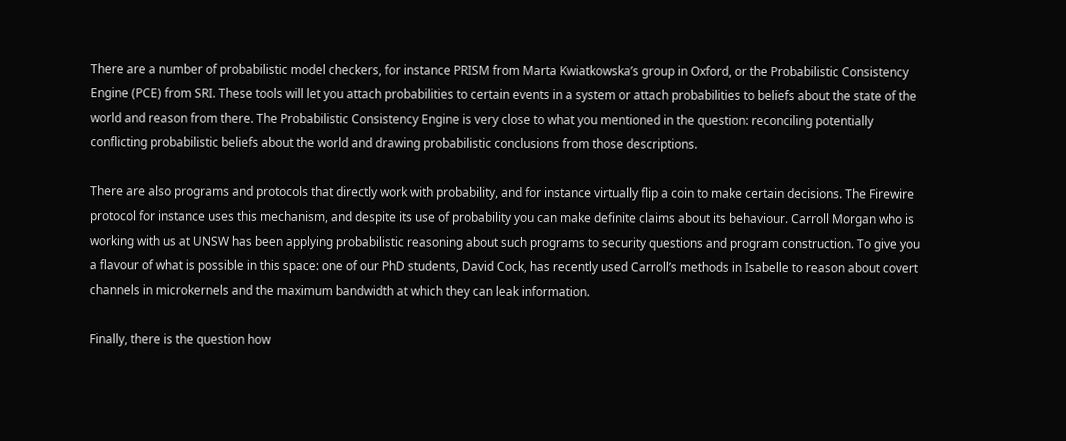There are a number of probabilistic model checkers, for instance PRISM from Marta Kwiatkowska’s group in Oxford, or the Probabilistic Consistency Engine (PCE) from SRI. These tools will let you attach probabilities to certain events in a system or attach probabilities to beliefs about the state of the world and reason from there. The Probabilistic Consistency Engine is very close to what you mentioned in the question: reconciling potentially conflicting probabilistic beliefs about the world and drawing probabilistic conclusions from those descriptions.

There are also programs and protocols that directly work with probability, and for instance virtually flip a coin to make certain decisions. The Firewire protocol for instance uses this mechanism, and despite its use of probability you can make definite claims about its behaviour. Carroll Morgan who is working with us at UNSW has been applying probabilistic reasoning about such programs to security questions and program construction. To give you a flavour of what is possible in this space: one of our PhD students, David Cock, has recently used Carroll’s methods in Isabelle to reason about covert channels in microkernels and the maximum bandwidth at which they can leak information.

Finally, there is the question how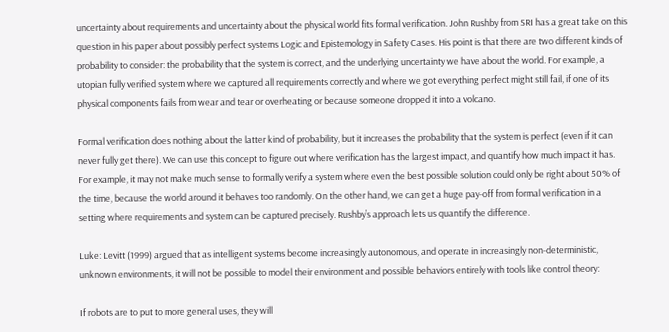uncertainty about requirements and uncertainty about the physical world fits formal verification. John Rushby from SRI has a great take on this question in his paper about possibly perfect systems Logic and Epistemology in Safety Cases. His point is that there are two different kinds of probability to consider: the probability that the system is correct, and the underlying uncertainty we have about the world. For example, a utopian fully verified system where we captured all requirements correctly and where we got everything perfect might still fail, if one of its physical components fails from wear and tear or overheating or because someone dropped it into a volcano.

Formal verification does nothing about the latter kind of probability, but it increases the probability that the system is perfect (even if it can never fully get there). We can use this concept to figure out where verification has the largest impact, and quantify how much impact it has. For example, it may not make much sense to formally verify a system where even the best possible solution could only be right about 50% of the time, because the world around it behaves too randomly. On the other hand, we can get a huge pay-off from formal verification in a setting where requirements and system can be captured precisely. Rushby’s approach lets us quantify the difference.

Luke: Levitt (1999) argued that as intelligent systems become increasingly autonomous, and operate in increasingly non-deterministic, unknown environments, it will not be possible to model their environment and possible behaviors entirely with tools like control theory:

If robots are to put to more general uses, they will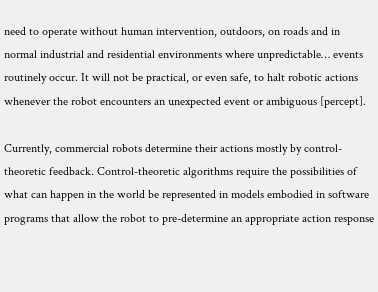need to operate without human intervention, outdoors, on roads and in normal industrial and residential environments where unpredictable… events routinely occur. It will not be practical, or even safe, to halt robotic actions whenever the robot encounters an unexpected event or ambiguous [percept].

Currently, commercial robots determine their actions mostly by control-theoretic feedback. Control-theoretic algorithms require the possibilities of what can happen in the world be represented in models embodied in software programs that allow the robot to pre-determine an appropriate action response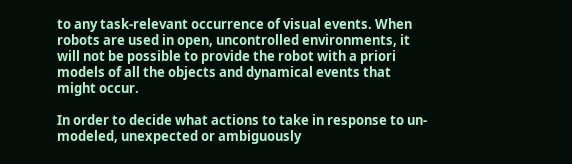to any task-relevant occurrence of visual events. When robots are used in open, uncontrolled environments, it will not be possible to provide the robot with a priori models of all the objects and dynamical events that might occur.

In order to decide what actions to take in response to un-modeled, unexpected or ambiguously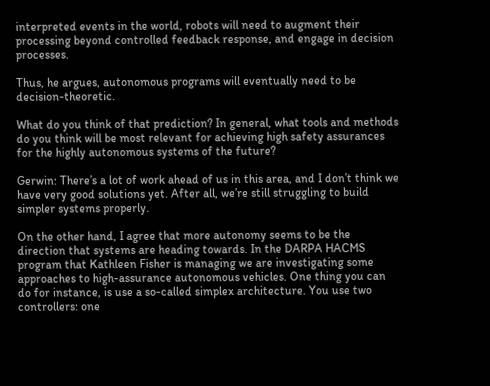interpreted events in the world, robots will need to augment their processing beyond controlled feedback response, and engage in decision processes.

Thus, he argues, autonomous programs will eventually need to be decision-theoretic.

What do you think of that prediction? In general, what tools and methods do you think will be most relevant for achieving high safety assurances for the highly autonomous systems of the future?

Gerwin: There’s a lot of work ahead of us in this area, and I don’t think we have very good solutions yet. After all, we’re still struggling to build simpler systems properly.

On the other hand, I agree that more autonomy seems to be the direction that systems are heading towards. In the DARPA HACMS program that Kathleen Fisher is managing we are investigating some approaches to high-assurance autonomous vehicles. One thing you can do for instance, is use a so-called simplex architecture. You use two controllers: one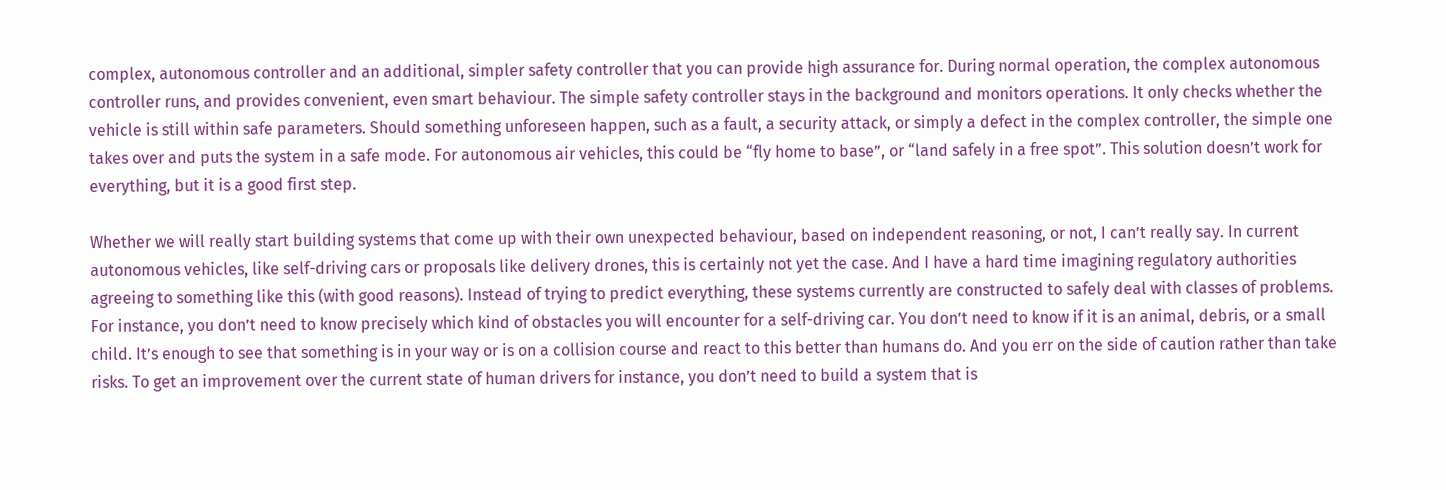complex, autonomous controller and an additional, simpler safety controller that you can provide high assurance for. During normal operation, the complex autonomous controller runs, and provides convenient, even smart behaviour. The simple safety controller stays in the background and monitors operations. It only checks whether the vehicle is still within safe parameters. Should something unforeseen happen, such as a fault, a security attack, or simply a defect in the complex controller, the simple one takes over and puts the system in a safe mode. For autonomous air vehicles, this could be “fly home to base”, or “land safely in a free spot”. This solution doesn’t work for everything, but it is a good first step.

Whether we will really start building systems that come up with their own unexpected behaviour, based on independent reasoning, or not, I can’t really say. In current autonomous vehicles, like self-driving cars or proposals like delivery drones, this is certainly not yet the case. And I have a hard time imagining regulatory authorities agreeing to something like this (with good reasons). Instead of trying to predict everything, these systems currently are constructed to safely deal with classes of problems. For instance, you don’t need to know precisely which kind of obstacles you will encounter for a self-driving car. You don’t need to know if it is an animal, debris, or a small child. It’s enough to see that something is in your way or is on a collision course and react to this better than humans do. And you err on the side of caution rather than take risks. To get an improvement over the current state of human drivers for instance, you don’t need to build a system that is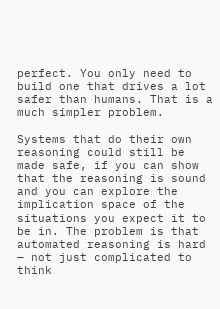perfect. You only need to build one that drives a lot safer than humans. That is a much simpler problem.

Systems that do their own reasoning could still be made safe, if you can show that the reasoning is sound and you can explore the implication space of the situations you expect it to be in. The problem is that automated reasoning is hard — not just complicated to think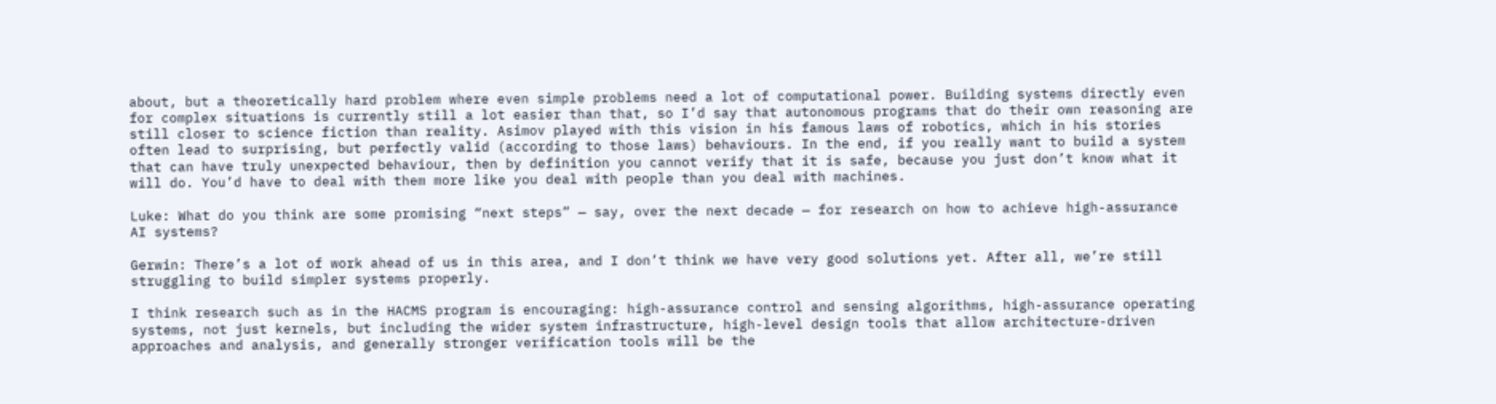about, but a theoretically hard problem where even simple problems need a lot of computational power. Building systems directly even for complex situations is currently still a lot easier than that, so I’d say that autonomous programs that do their own reasoning are still closer to science fiction than reality. Asimov played with this vision in his famous laws of robotics, which in his stories often lead to surprising, but perfectly valid (according to those laws) behaviours. In the end, if you really want to build a system that can have truly unexpected behaviour, then by definition you cannot verify that it is safe, because you just don’t know what it will do. You’d have to deal with them more like you deal with people than you deal with machines.

Luke: What do you think are some promising “next steps” — say, over the next decade — for research on how to achieve high-assurance AI systems?

Gerwin: There’s a lot of work ahead of us in this area, and I don’t think we have very good solutions yet. After all, we’re still struggling to build simpler systems properly.

I think research such as in the HACMS program is encouraging: high-assurance control and sensing algorithms, high-assurance operating systems, not just kernels, but including the wider system infrastructure, high-level design tools that allow architecture-driven approaches and analysis, and generally stronger verification tools will be the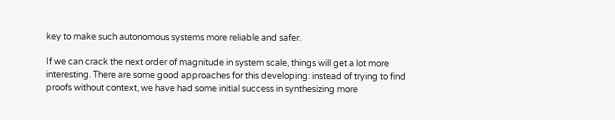key to make such autonomous systems more reliable and safer.

If we can crack the next order of magnitude in system scale, things will get a lot more interesting. There are some good approaches for this developing: instead of trying to find proofs without context, we have had some initial success in synthesizing more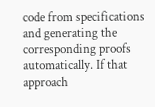code from specifications and generating the corresponding proofs automatically. If that approach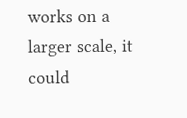works on a larger scale, it could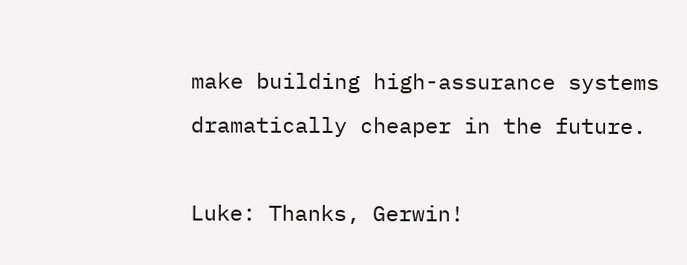make building high-assurance systems dramatically cheaper in the future.

Luke: Thanks, Gerwin!